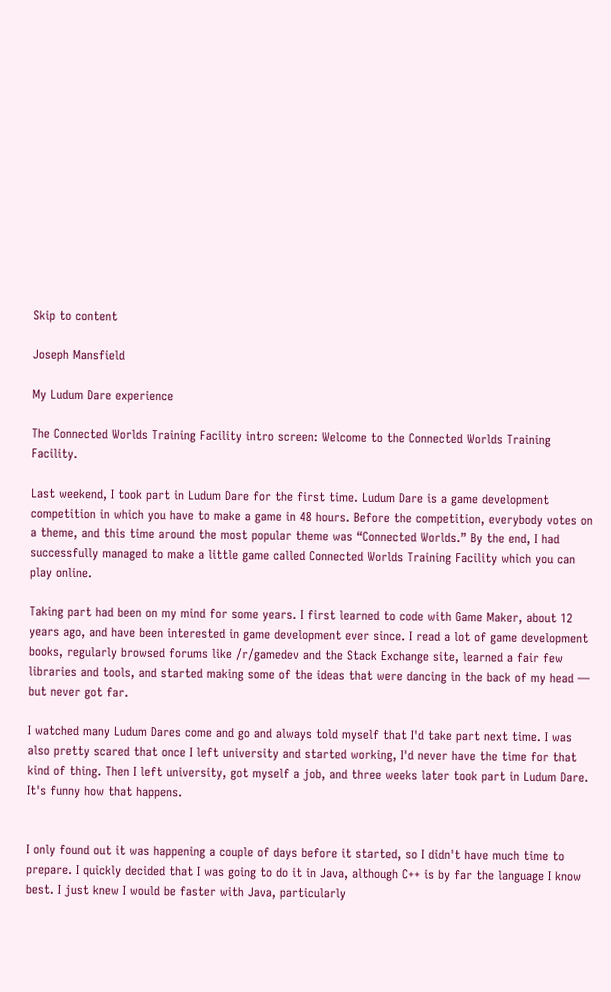Skip to content

Joseph Mansfield

My Ludum Dare experience

The Connected Worlds Training Facility intro screen: Welcome to the Connected Worlds Training Facility.

Last weekend, I took part in Ludum Dare for the first time. Ludum Dare is a game development competition in which you have to make a game in 48 hours. Before the competition, everybody votes on a theme, and this time around the most popular theme was “Connected Worlds.” By the end, I had successfully managed to make a little game called Connected Worlds Training Facility which you can play online.

Taking part had been on my mind for some years. I first learned to code with Game Maker, about 12 years ago, and have been interested in game development ever since. I read a lot of game development books, regularly browsed forums like /r/gamedev and the Stack Exchange site, learned a fair few libraries and tools, and started making some of the ideas that were dancing in the back of my head — but never got far.

I watched many Ludum Dares come and go and always told myself that I'd take part next time. I was also pretty scared that once I left university and started working, I'd never have the time for that kind of thing. Then I left university, got myself a job, and three weeks later took part in Ludum Dare. It's funny how that happens.


I only found out it was happening a couple of days before it started, so I didn't have much time to prepare. I quickly decided that I was going to do it in Java, although C++ is by far the language I know best. I just knew I would be faster with Java, particularly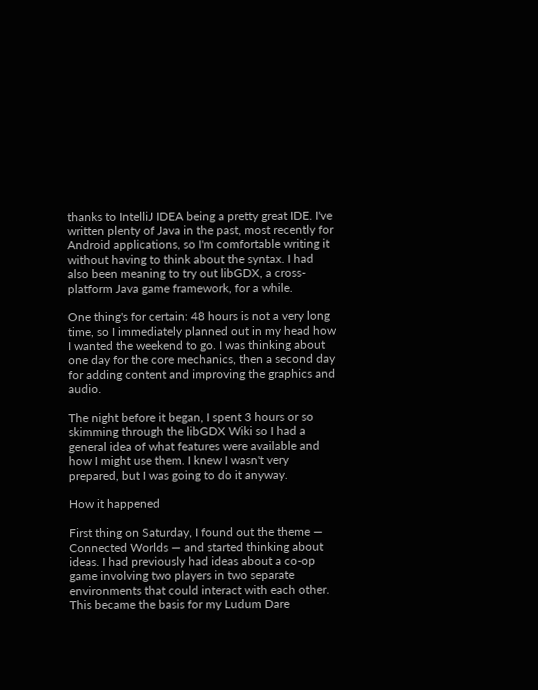thanks to IntelliJ IDEA being a pretty great IDE. I've written plenty of Java in the past, most recently for Android applications, so I'm comfortable writing it without having to think about the syntax. I had also been meaning to try out libGDX, a cross-platform Java game framework, for a while.

One thing's for certain: 48 hours is not a very long time, so I immediately planned out in my head how I wanted the weekend to go. I was thinking about one day for the core mechanics, then a second day for adding content and improving the graphics and audio.

The night before it began, I spent 3 hours or so skimming through the libGDX Wiki so I had a general idea of what features were available and how I might use them. I knew I wasn't very prepared, but I was going to do it anyway.

How it happened

First thing on Saturday, I found out the theme — Connected Worlds — and started thinking about ideas. I had previously had ideas about a co-op game involving two players in two separate environments that could interact with each other. This became the basis for my Ludum Dare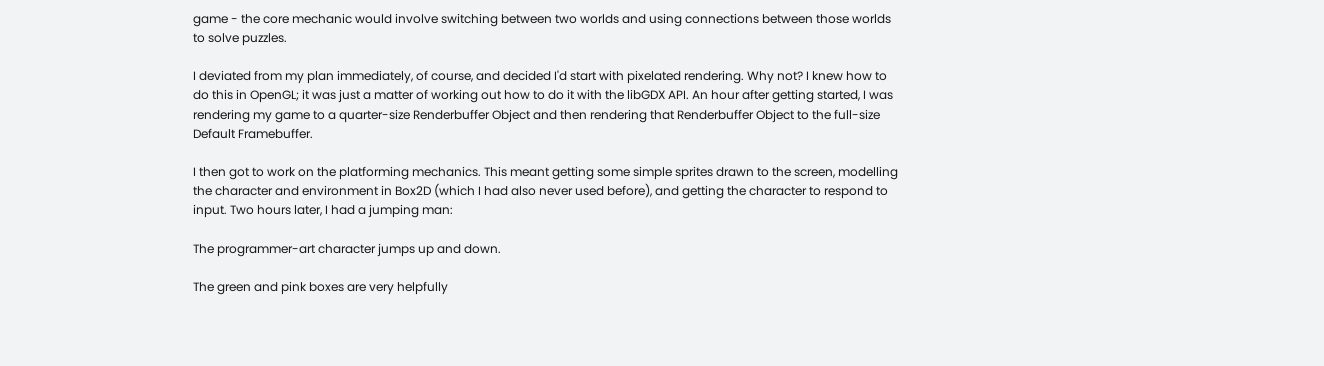game - the core mechanic would involve switching between two worlds and using connections between those worlds to solve puzzles.

I deviated from my plan immediately, of course, and decided I'd start with pixelated rendering. Why not? I knew how to do this in OpenGL; it was just a matter of working out how to do it with the libGDX API. An hour after getting started, I was rendering my game to a quarter-size Renderbuffer Object and then rendering that Renderbuffer Object to the full-size Default Framebuffer.

I then got to work on the platforming mechanics. This meant getting some simple sprites drawn to the screen, modelling the character and environment in Box2D (which I had also never used before), and getting the character to respond to input. Two hours later, I had a jumping man:

The programmer-art character jumps up and down.

The green and pink boxes are very helpfully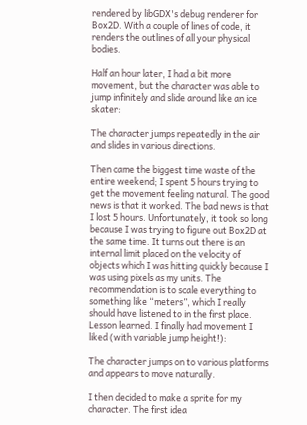rendered by libGDX's debug renderer for Box2D. With a couple of lines of code, it renders the outlines of all your physical bodies.

Half an hour later, I had a bit more movement, but the character was able to jump infinitely and slide around like an ice skater:

The character jumps repeatedly in the air and slides in various directions.

Then came the biggest time waste of the entire weekend; I spent 5 hours trying to get the movement feeling natural. The good news is that it worked. The bad news is that I lost 5 hours. Unfortunately, it took so long because I was trying to figure out Box2D at the same time. It turns out there is an internal limit placed on the velocity of objects which I was hitting quickly because I was using pixels as my units. The recommendation is to scale everything to something like “meters”, which I really should have listened to in the first place. Lesson learned. I finally had movement I liked (with variable jump height!):

The character jumps on to various platforms and appears to move naturally.

I then decided to make a sprite for my character. The first idea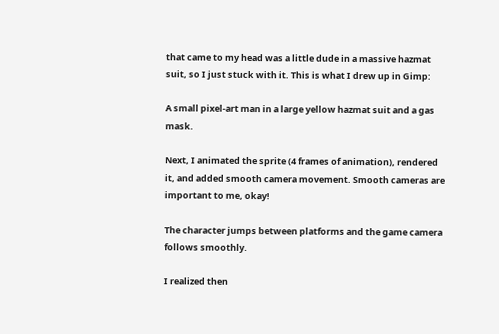that came to my head was a little dude in a massive hazmat suit, so I just stuck with it. This is what I drew up in Gimp:

A small pixel-art man in a large yellow hazmat suit and a gas mask.

Next, I animated the sprite (4 frames of animation), rendered it, and added smooth camera movement. Smooth cameras are important to me, okay!

The character jumps between platforms and the game camera follows smoothly.

I realized then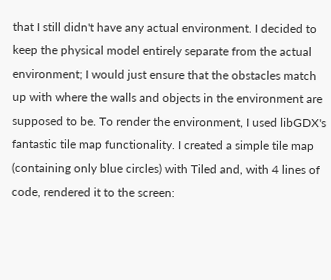that I still didn't have any actual environment. I decided to keep the physical model entirely separate from the actual environment; I would just ensure that the obstacles match up with where the walls and objects in the environment are supposed to be. To render the environment, I used libGDX's fantastic tile map functionality. I created a simple tile map (containing only blue circles) with Tiled and, with 4 lines of code, rendered it to the screen: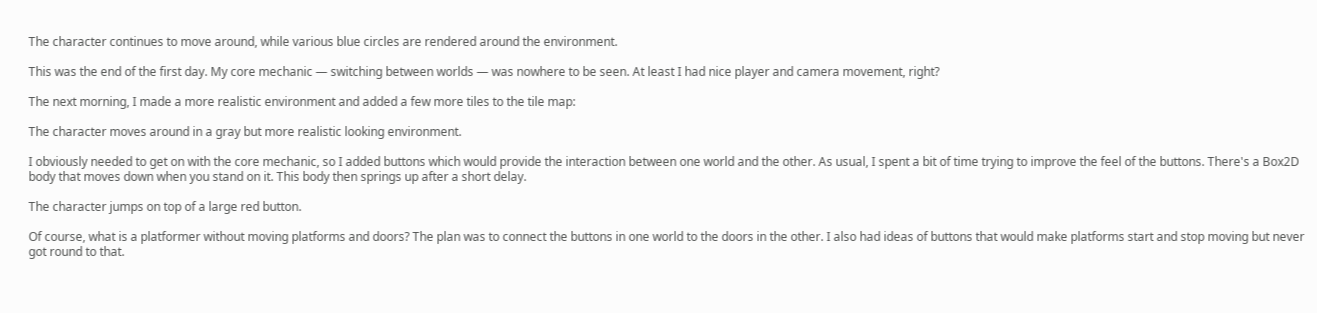The character continues to move around, while various blue circles are rendered around the environment.

This was the end of the first day. My core mechanic — switching between worlds — was nowhere to be seen. At least I had nice player and camera movement, right?

The next morning, I made a more realistic environment and added a few more tiles to the tile map:

The character moves around in a gray but more realistic looking environment.

I obviously needed to get on with the core mechanic, so I added buttons which would provide the interaction between one world and the other. As usual, I spent a bit of time trying to improve the feel of the buttons. There's a Box2D body that moves down when you stand on it. This body then springs up after a short delay.

The character jumps on top of a large red button.

Of course, what is a platformer without moving platforms and doors? The plan was to connect the buttons in one world to the doors in the other. I also had ideas of buttons that would make platforms start and stop moving but never got round to that.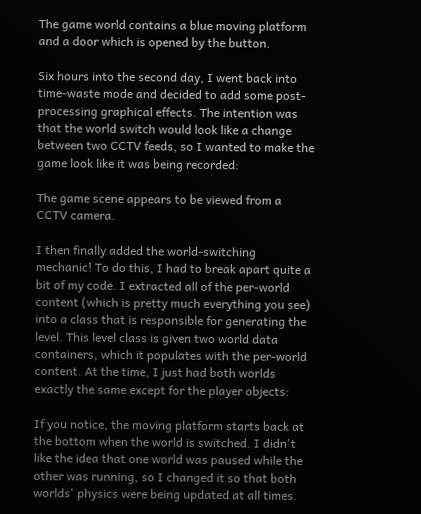The game world contains a blue moving platform and a door which is opened by the button.

Six hours into the second day, I went back into time-waste mode and decided to add some post-processing graphical effects. The intention was that the world switch would look like a change between two CCTV feeds, so I wanted to make the game look like it was being recorded:

The game scene appears to be viewed from a CCTV camera.

I then finally added the world-switching mechanic! To do this, I had to break apart quite a bit of my code. I extracted all of the per-world content (which is pretty much everything you see) into a class that is responsible for generating the level. This level class is given two world data containers, which it populates with the per-world content. At the time, I just had both worlds exactly the same except for the player objects:

If you notice, the moving platform starts back at the bottom when the world is switched. I didn't like the idea that one world was paused while the other was running, so I changed it so that both worlds' physics were being updated at all times.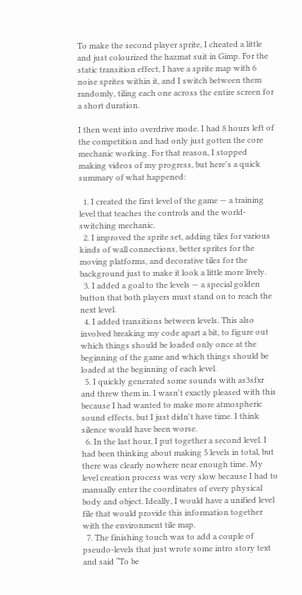To make the second player sprite, I cheated a little and just colourized the hazmat suit in Gimp. For the static transition effect, I have a sprite map with 6 noise sprites within it, and I switch between them randomly, tiling each one across the entire screen for a short duration.

I then went into overdrive mode. I had 8 hours left of the competition and had only just gotten the core mechanic working. For that reason, I stopped making videos of my progress, but here's a quick summary of what happened:

  1. I created the first level of the game — a training level that teaches the controls and the world-switching mechanic.
  2. I improved the sprite set, adding tiles for various kinds of wall connections, better sprites for the moving platforms, and decorative tiles for the background just to make it look a little more lively.
  3. I added a goal to the levels — a special golden button that both players must stand on to reach the next level.
  4. I added transitions between levels. This also involved breaking my code apart a bit, to figure out which things should be loaded only once at the beginning of the game and which things should be loaded at the beginning of each level.
  5. I quickly generated some sounds with as3sfxr and threw them in. I wasn't exactly pleased with this because I had wanted to make more atmospheric sound effects, but I just didn't have time. I think silence would have been worse.
  6. In the last hour, I put together a second level. I had been thinking about making 5 levels in total, but there was clearly nowhere near enough time. My level creation process was very slow because I had to manually enter the coordinates of every physical body and object. Ideally, I would have a unified level file that would provide this information together with the environment tile map.
  7. The finishing touch was to add a couple of pseudo-levels that just wrote some intro story text and said “To be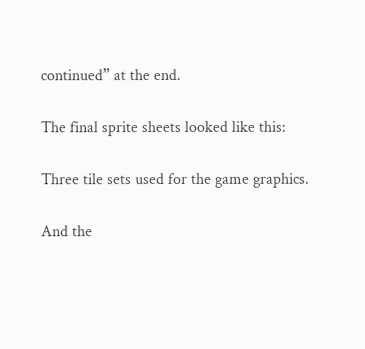continued” at the end.

The final sprite sheets looked like this:

Three tile sets used for the game graphics.

And the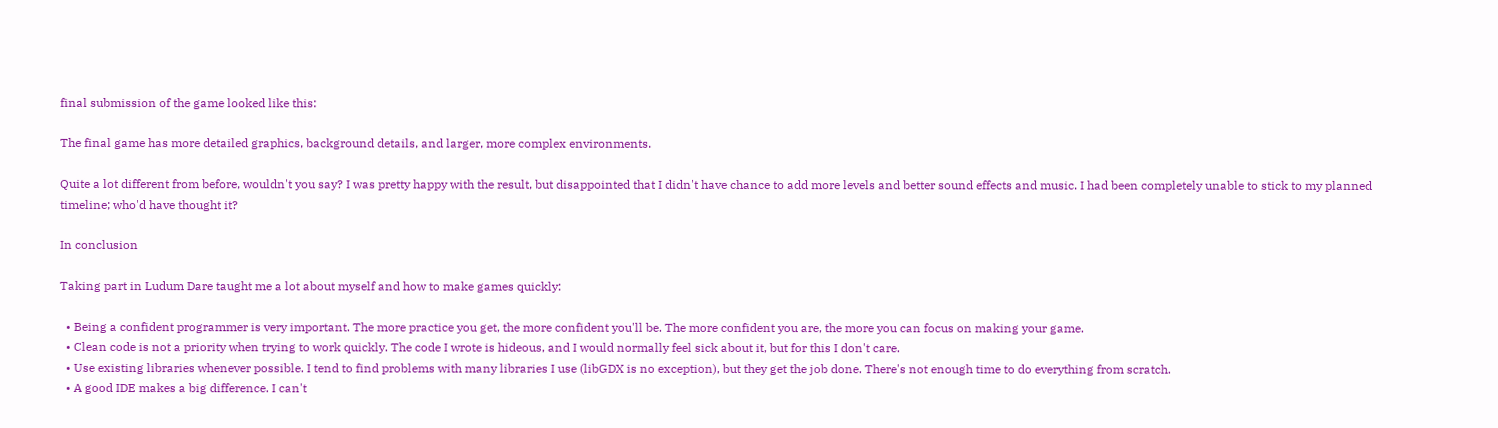final submission of the game looked like this:

The final game has more detailed graphics, background details, and larger, more complex environments.

Quite a lot different from before, wouldn't you say? I was pretty happy with the result, but disappointed that I didn't have chance to add more levels and better sound effects and music. I had been completely unable to stick to my planned timeline; who'd have thought it?

In conclusion

Taking part in Ludum Dare taught me a lot about myself and how to make games quickly:

  • Being a confident programmer is very important. The more practice you get, the more confident you'll be. The more confident you are, the more you can focus on making your game.
  • Clean code is not a priority when trying to work quickly. The code I wrote is hideous, and I would normally feel sick about it, but for this I don't care.
  • Use existing libraries whenever possible. I tend to find problems with many libraries I use (libGDX is no exception), but they get the job done. There's not enough time to do everything from scratch.
  • A good IDE makes a big difference. I can't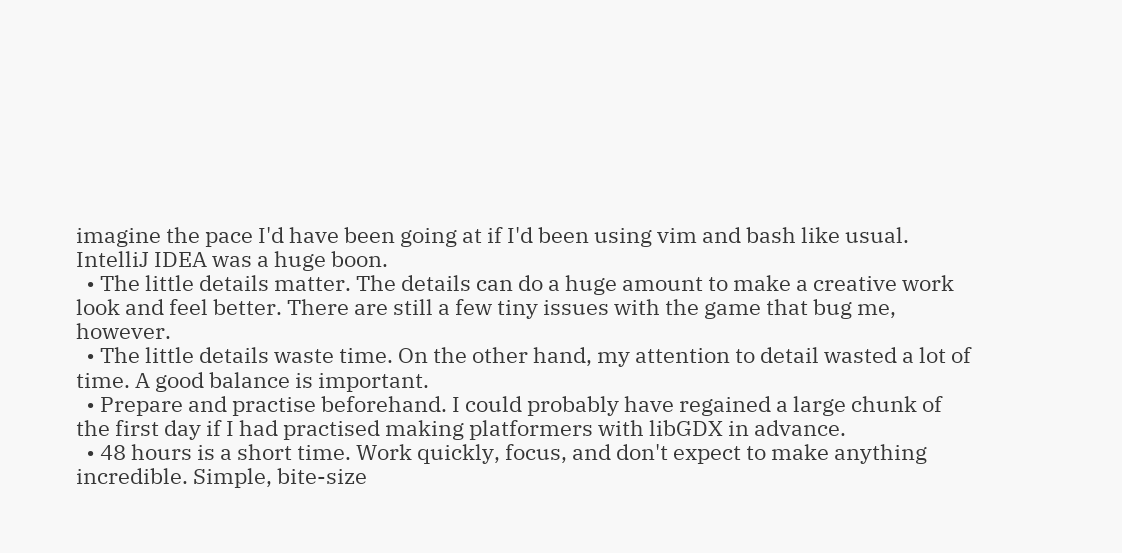imagine the pace I'd have been going at if I'd been using vim and bash like usual. IntelliJ IDEA was a huge boon.
  • The little details matter. The details can do a huge amount to make a creative work look and feel better. There are still a few tiny issues with the game that bug me, however.
  • The little details waste time. On the other hand, my attention to detail wasted a lot of time. A good balance is important.
  • Prepare and practise beforehand. I could probably have regained a large chunk of the first day if I had practised making platformers with libGDX in advance.
  • 48 hours is a short time. Work quickly, focus, and don't expect to make anything incredible. Simple, bite-size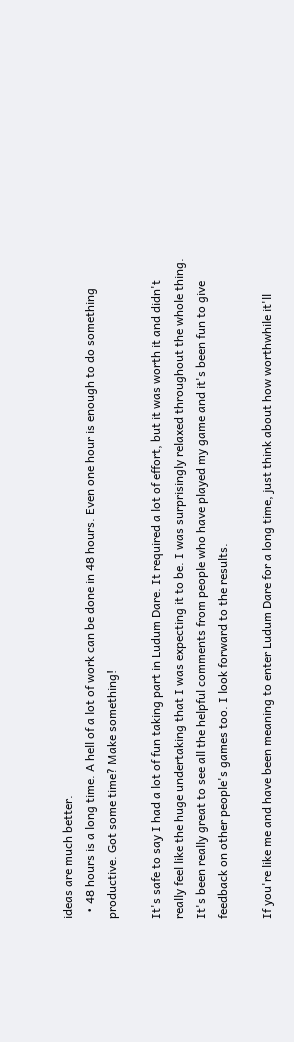ideas are much better.
  • 48 hours is a long time. A hell of a lot of work can be done in 48 hours. Even one hour is enough to do something productive. Got some time? Make something!

It's safe to say I had a lot of fun taking part in Ludum Dare. It required a lot of effort, but it was worth it and didn't really feel like the huge undertaking that I was expecting it to be. I was surprisingly relaxed throughout the whole thing. It's been really great to see all the helpful comments from people who have played my game and it's been fun to give feedback on other people's games too. I look forward to the results.

If you're like me and have been meaning to enter Ludum Dare for a long time, just think about how worthwhile it'll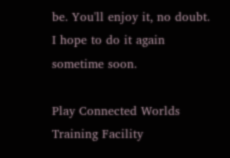be. You'll enjoy it, no doubt. I hope to do it again sometime soon.

Play Connected Worlds Training Facility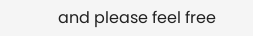and please feel free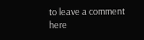to leave a comment here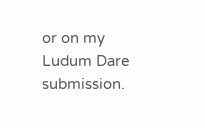or on my Ludum Dare submission.